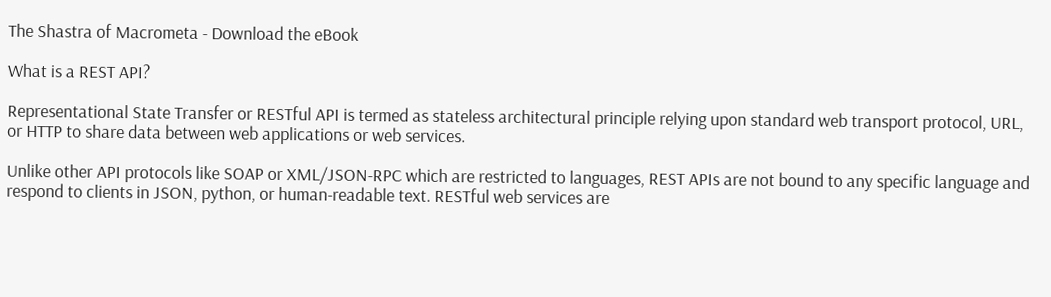The Shastra of Macrometa - Download the eBook

What is a REST API?

Representational State Transfer or RESTful API is termed as stateless architectural principle relying upon standard web transport protocol, URL, or HTTP to share data between web applications or web services.

Unlike other API protocols like SOAP or XML/JSON-RPC which are restricted to languages, REST APIs are not bound to any specific language and respond to clients in JSON, python, or human-readable text. RESTful web services are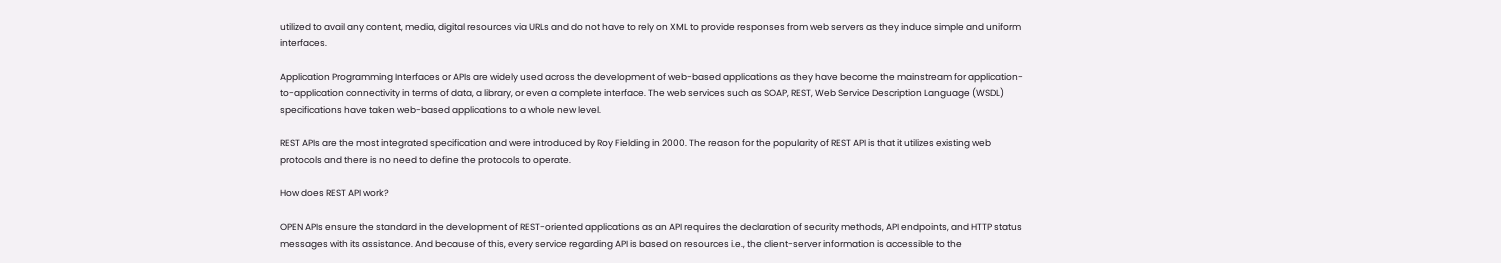utilized to avail any content, media, digital resources via URLs and do not have to rely on XML to provide responses from web servers as they induce simple and uniform interfaces.

Application Programming Interfaces or APIs are widely used across the development of web-based applications as they have become the mainstream for application-to-application connectivity in terms of data, a library, or even a complete interface. The web services such as SOAP, REST, Web Service Description Language (WSDL) specifications have taken web-based applications to a whole new level.

REST APIs are the most integrated specification and were introduced by Roy Fielding in 2000. The reason for the popularity of REST API is that it utilizes existing web protocols and there is no need to define the protocols to operate.

How does REST API work?

OPEN APIs ensure the standard in the development of REST-oriented applications as an API requires the declaration of security methods, API endpoints, and HTTP status messages with its assistance. And because of this, every service regarding API is based on resources i.e., the client-server information is accessible to the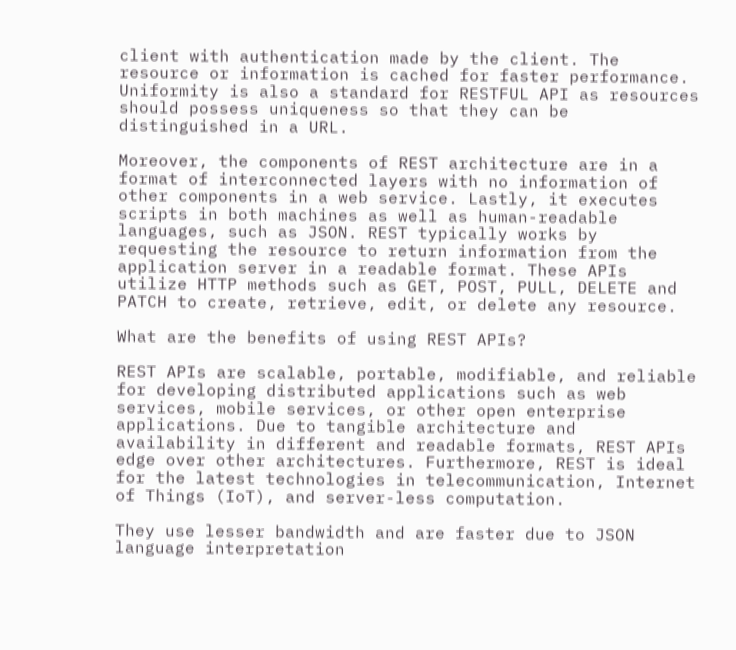client with authentication made by the client. The resource or information is cached for faster performance. Uniformity is also a standard for RESTFUL API as resources should possess uniqueness so that they can be distinguished in a URL.

Moreover, the components of REST architecture are in a format of interconnected layers with no information of other components in a web service. Lastly, it executes scripts in both machines as well as human-readable languages, such as JSON. REST typically works by requesting the resource to return information from the application server in a readable format. These APIs utilize HTTP methods such as GET, POST, PULL, DELETE and PATCH to create, retrieve, edit, or delete any resource.

What are the benefits of using REST APIs?

REST APIs are scalable, portable, modifiable, and reliable for developing distributed applications such as web services, mobile services, or other open enterprise applications. Due to tangible architecture and availability in different and readable formats, REST APIs edge over other architectures. Furthermore, REST is ideal for the latest technologies in telecommunication, Internet of Things (IoT), and server-less computation.

They use lesser bandwidth and are faster due to JSON language interpretation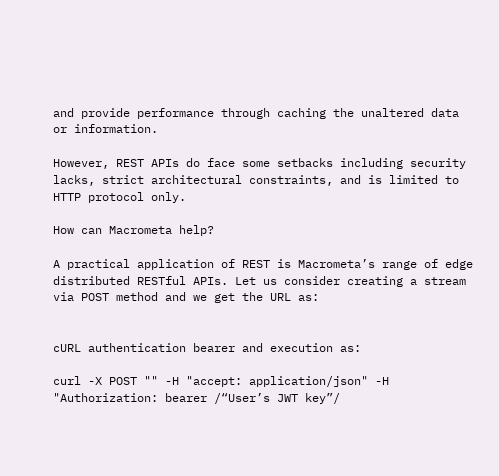and provide performance through caching the unaltered data or information.

However, REST APIs do face some setbacks including security lacks, strict architectural constraints, and is limited to HTTP protocol only.

How can Macrometa help?

A practical application of REST is Macrometa’s range of edge distributed RESTful APIs. Let us consider creating a stream via POST method and we get the URL as:


cURL authentication bearer and execution as:

curl -X POST "" -H "accept: application/json" -H "Authorization: bearer /“User’s JWT key”/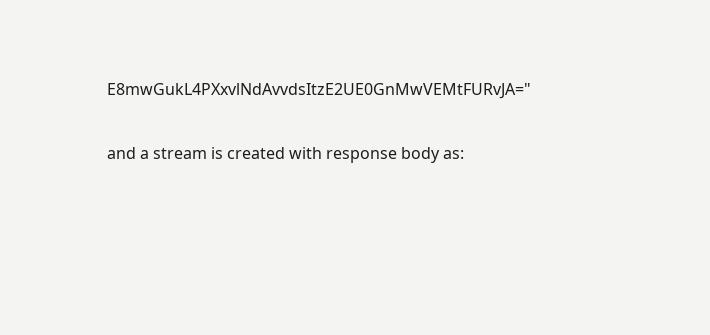E8mwGukL4PXxvlNdAvvdsItzE2UE0GnMwVEMtFURvJA="

and a stream is created with response body as: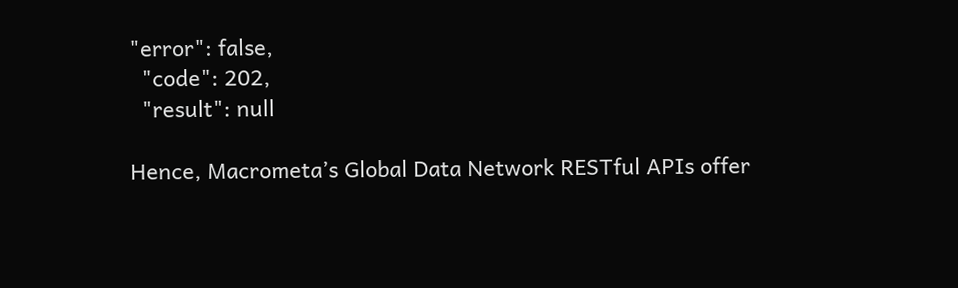"error": false,
  "code": 202,
  "result": null

Hence, Macrometa’s Global Data Network RESTful APIs offer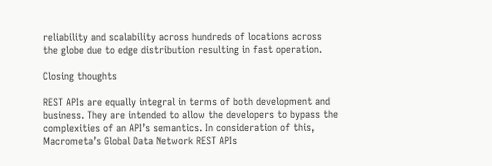reliability and scalability across hundreds of locations across the globe due to edge distribution resulting in fast operation.

Closing thoughts

REST APIs are equally integral in terms of both development and business. They are intended to allow the developers to bypass the complexities of an API’s semantics. In consideration of this, Macrometa’s Global Data Network REST APIs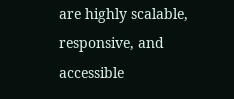are highly scalable, responsive, and accessible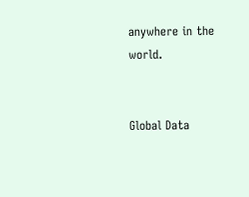anywhere in the world.


Global Data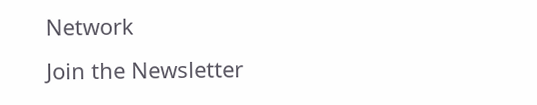Network
Join the Newsletter